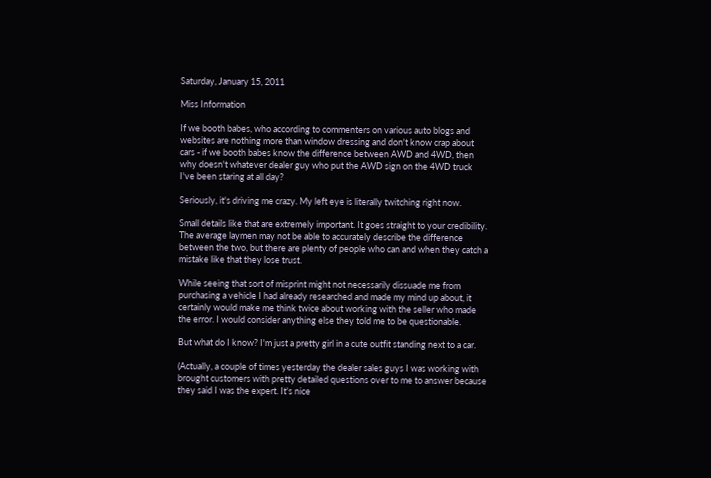Saturday, January 15, 2011

Miss Information

If we booth babes, who according to commenters on various auto blogs and websites are nothing more than window dressing and don't know crap about cars - if we booth babes know the difference between AWD and 4WD, then why doesn't whatever dealer guy who put the AWD sign on the 4WD truck I've been staring at all day?

Seriously, it's driving me crazy. My left eye is literally twitching right now.

Small details like that are extremely important. It goes straight to your credibility. The average laymen may not be able to accurately describe the difference between the two, but there are plenty of people who can and when they catch a mistake like that they lose trust.

While seeing that sort of misprint might not necessarily dissuade me from purchasing a vehicle I had already researched and made my mind up about, it certainly would make me think twice about working with the seller who made the error. I would consider anything else they told me to be questionable.

But what do I know? I'm just a pretty girl in a cute outfit standing next to a car.

(Actually, a couple of times yesterday the dealer sales guys I was working with brought customers with pretty detailed questions over to me to answer because they said I was the expert. It's nice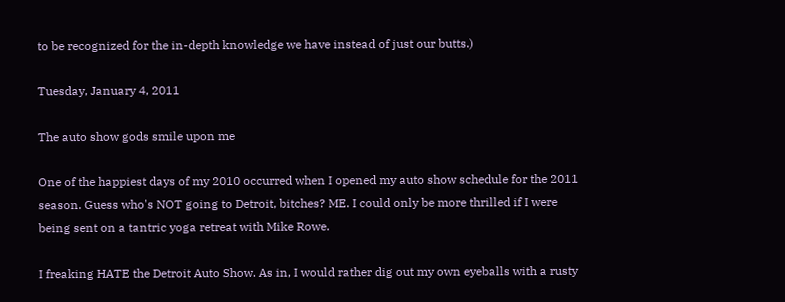to be recognized for the in-depth knowledge we have instead of just our butts.)

Tuesday, January 4, 2011

The auto show gods smile upon me

One of the happiest days of my 2010 occurred when I opened my auto show schedule for the 2011 season. Guess who's NOT going to Detroit, bitches? ME. I could only be more thrilled if I were being sent on a tantric yoga retreat with Mike Rowe.

I freaking HATE the Detroit Auto Show. As in, I would rather dig out my own eyeballs with a rusty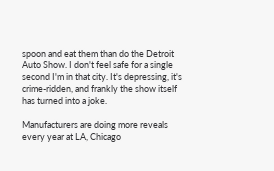spoon and eat them than do the Detroit Auto Show. I don't feel safe for a single second I'm in that city. It's depressing, it's crime-ridden, and frankly the show itself has turned into a joke.

Manufacturers are doing more reveals every year at LA, Chicago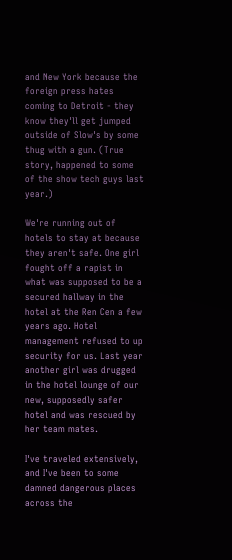and New York because the foreign press hates coming to Detroit - they know they'll get jumped outside of Slow's by some thug with a gun. (True story, happened to some of the show tech guys last year.)

We're running out of hotels to stay at because they aren't safe. One girl fought off a rapist in what was supposed to be a secured hallway in the hotel at the Ren Cen a few years ago. Hotel management refused to up security for us. Last year another girl was drugged in the hotel lounge of our new, supposedly safer hotel and was rescued by her team mates.

I've traveled extensively, and I've been to some damned dangerous places across the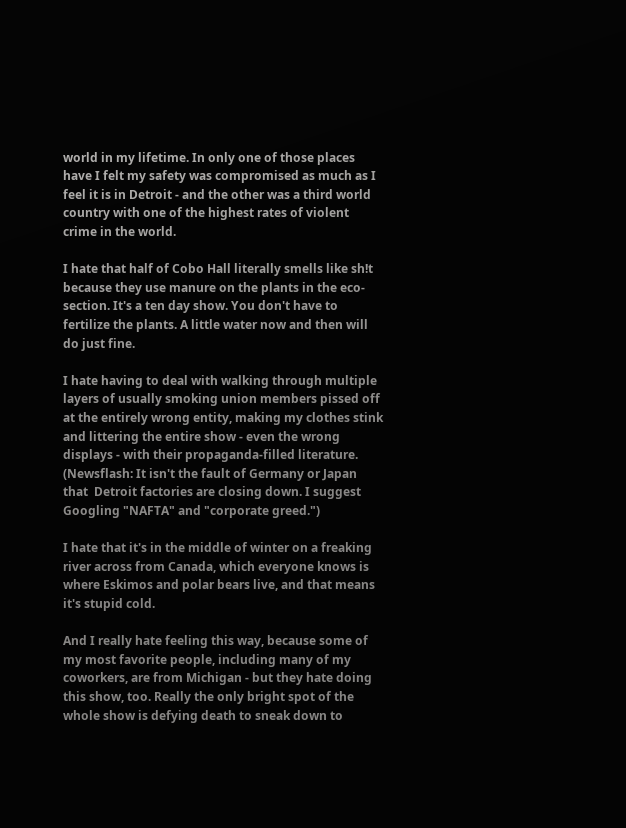world in my lifetime. In only one of those places have I felt my safety was compromised as much as I feel it is in Detroit - and the other was a third world country with one of the highest rates of violent crime in the world.

I hate that half of Cobo Hall literally smells like sh!t because they use manure on the plants in the eco-section. It's a ten day show. You don't have to fertilize the plants. A little water now and then will do just fine.

I hate having to deal with walking through multiple layers of usually smoking union members pissed off at the entirely wrong entity, making my clothes stink and littering the entire show - even the wrong displays - with their propaganda-filled literature. (Newsflash: It isn't the fault of Germany or Japan that  Detroit factories are closing down. I suggest Googling "NAFTA" and "corporate greed.")

I hate that it's in the middle of winter on a freaking river across from Canada, which everyone knows is where Eskimos and polar bears live, and that means it's stupid cold.

And I really hate feeling this way, because some of my most favorite people, including many of my coworkers, are from Michigan - but they hate doing this show, too. Really the only bright spot of the whole show is defying death to sneak down to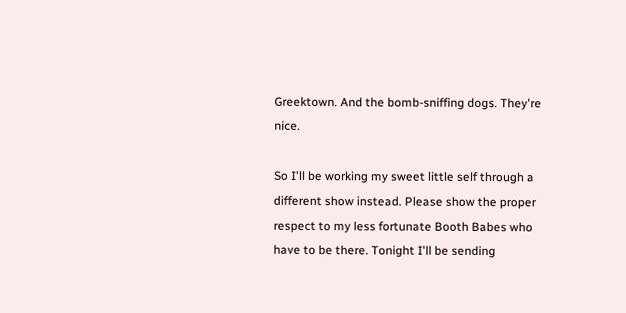Greektown. And the bomb-sniffing dogs. They're nice.

So I'll be working my sweet little self through a different show instead. Please show the proper respect to my less fortunate Booth Babes who have to be there. Tonight I'll be sending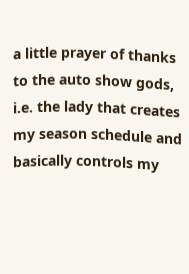a little prayer of thanks to the auto show gods, i.e. the lady that creates my season schedule and basically controls my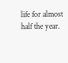life for almost half the year.